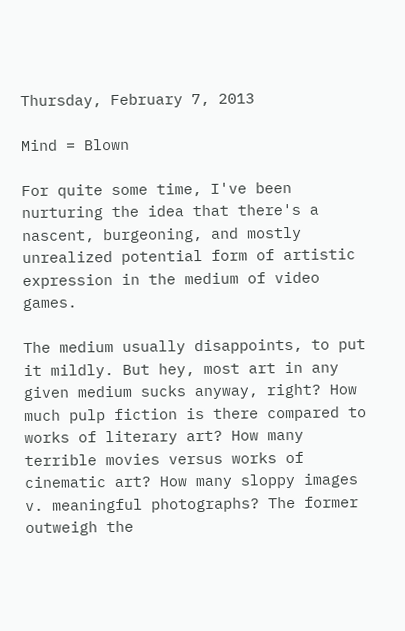Thursday, February 7, 2013

Mind = Blown

For quite some time, I've been nurturing the idea that there's a nascent, burgeoning, and mostly unrealized potential form of artistic expression in the medium of video games.

The medium usually disappoints, to put it mildly. But hey, most art in any given medium sucks anyway, right? How much pulp fiction is there compared to works of literary art? How many terrible movies versus works of cinematic art? How many sloppy images v. meaningful photographs? The former outweigh the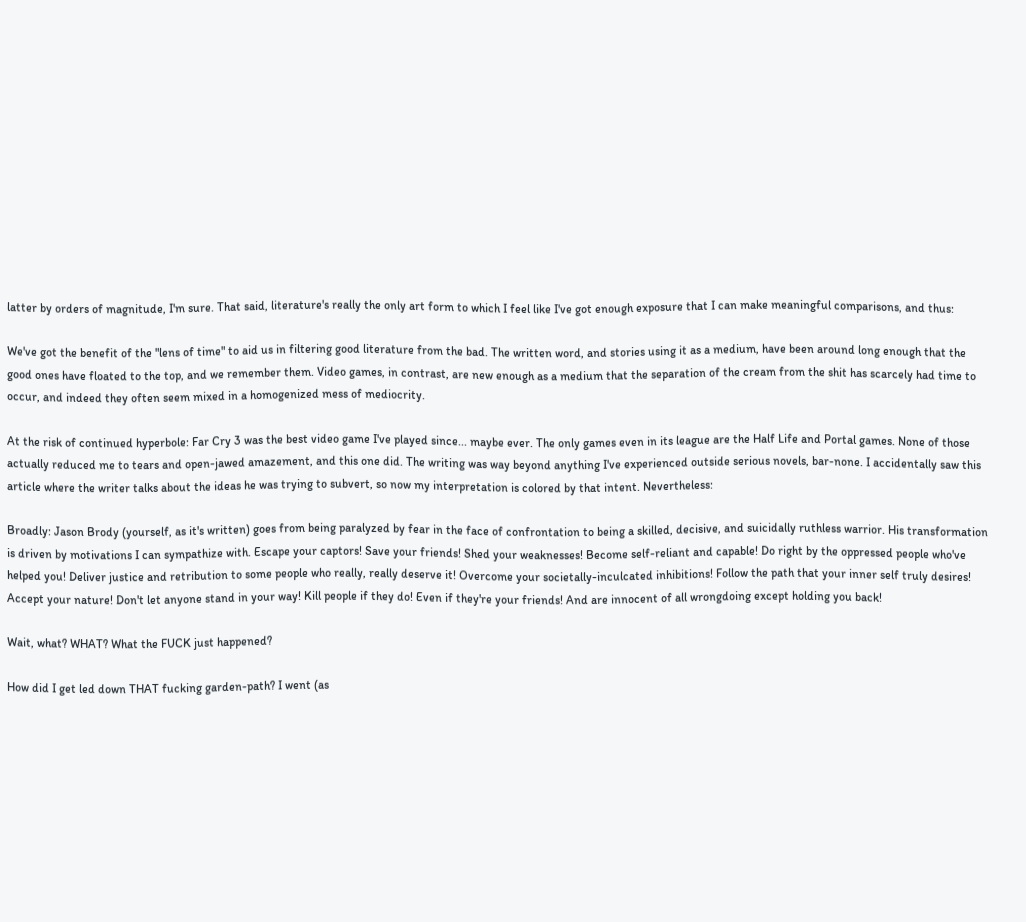latter by orders of magnitude, I'm sure. That said, literature's really the only art form to which I feel like I've got enough exposure that I can make meaningful comparisons, and thus:

We've got the benefit of the "lens of time" to aid us in filtering good literature from the bad. The written word, and stories using it as a medium, have been around long enough that the good ones have floated to the top, and we remember them. Video games, in contrast, are new enough as a medium that the separation of the cream from the shit has scarcely had time to occur, and indeed they often seem mixed in a homogenized mess of mediocrity.

At the risk of continued hyperbole: Far Cry 3 was the best video game I've played since... maybe ever. The only games even in its league are the Half Life and Portal games. None of those actually reduced me to tears and open-jawed amazement, and this one did. The writing was way beyond anything I've experienced outside serious novels, bar-none. I accidentally saw this article where the writer talks about the ideas he was trying to subvert, so now my interpretation is colored by that intent. Nevertheless:

Broadly: Jason Brody (yourself, as it's written) goes from being paralyzed by fear in the face of confrontation to being a skilled, decisive, and suicidally ruthless warrior. His transformation is driven by motivations I can sympathize with. Escape your captors! Save your friends! Shed your weaknesses! Become self-reliant and capable! Do right by the oppressed people who've helped you! Deliver justice and retribution to some people who really, really deserve it! Overcome your societally-inculcated inhibitions! Follow the path that your inner self truly desires! Accept your nature! Don't let anyone stand in your way! Kill people if they do! Even if they're your friends! And are innocent of all wrongdoing except holding you back!

Wait, what? WHAT? What the FUCK just happened?

How did I get led down THAT fucking garden-path? I went (as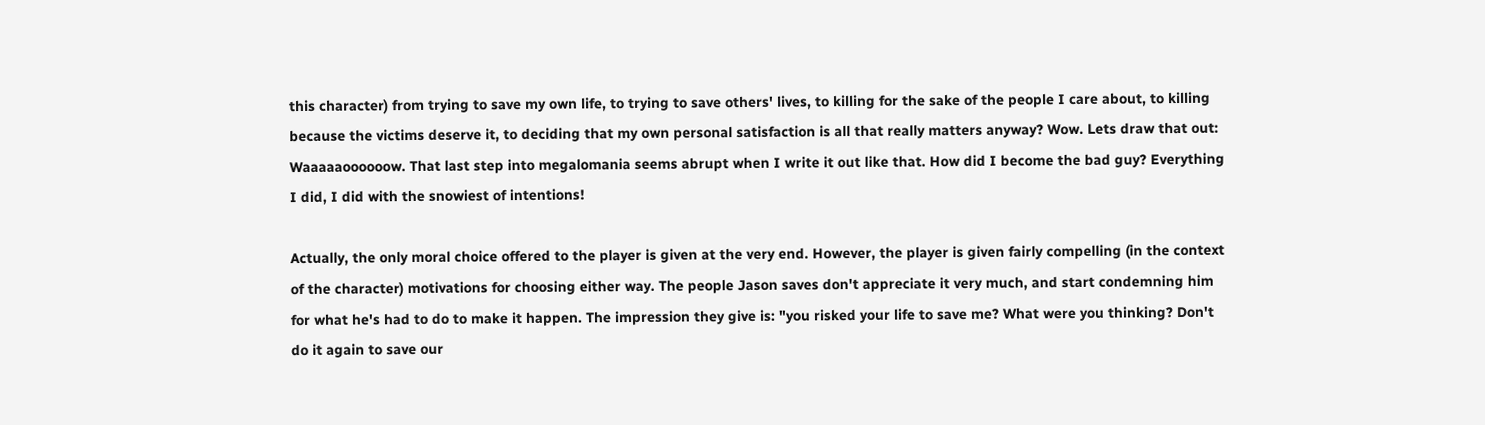this character) from trying to save my own life, to trying to save others' lives, to killing for the sake of the people I care about, to killing because the victims deserve it, to deciding that my own personal satisfaction is all that really matters anyway? Wow. Lets draw that out: Waaaaaoooooow. That last step into megalomania seems abrupt when I write it out like that. How did I become the bad guy? Everything I did, I did with the snowiest of intentions!

Actually, the only moral choice offered to the player is given at the very end. However, the player is given fairly compelling (in the context of the character) motivations for choosing either way. The people Jason saves don't appreciate it very much, and start condemning him for what he's had to do to make it happen. The impression they give is: "you risked your life to save me? What were you thinking? Don't do it again to save our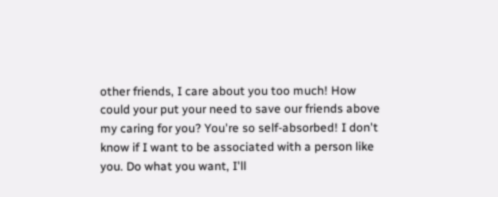other friends, I care about you too much! How could your put your need to save our friends above my caring for you? You're so self-absorbed! I don't know if I want to be associated with a person like you. Do what you want, I'll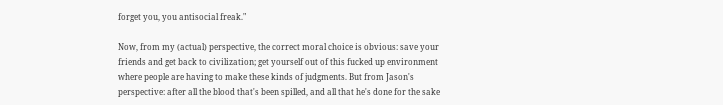forget you, you antisocial freak."

Now, from my (actual) perspective, the correct moral choice is obvious: save your friends and get back to civilization; get yourself out of this fucked up environment where people are having to make these kinds of judgments. But from Jason's perspective: after all the blood that's been spilled, and all that he's done for the sake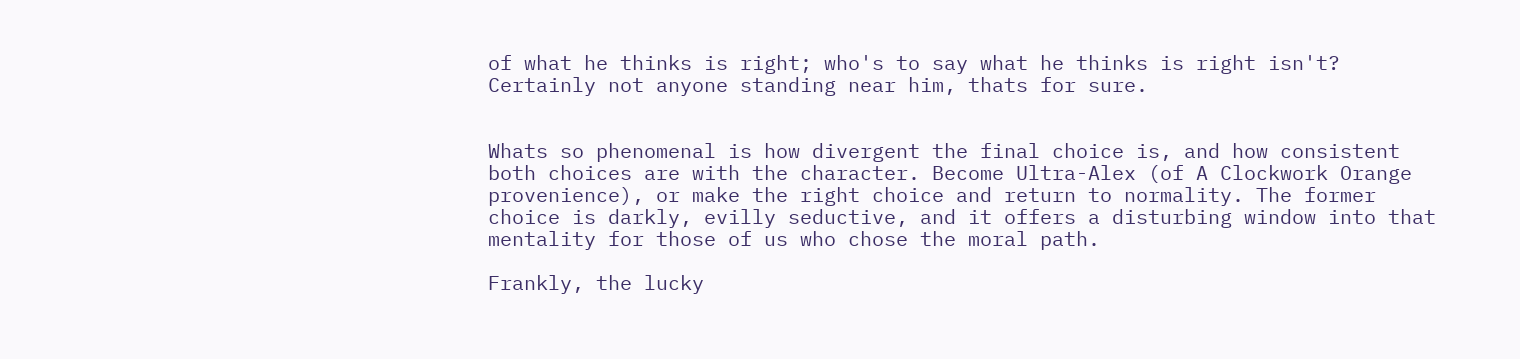of what he thinks is right; who's to say what he thinks is right isn't? Certainly not anyone standing near him, thats for sure.


Whats so phenomenal is how divergent the final choice is, and how consistent both choices are with the character. Become Ultra-Alex (of A Clockwork Orange provenience), or make the right choice and return to normality. The former choice is darkly, evilly seductive, and it offers a disturbing window into that mentality for those of us who chose the moral path.

Frankly, the lucky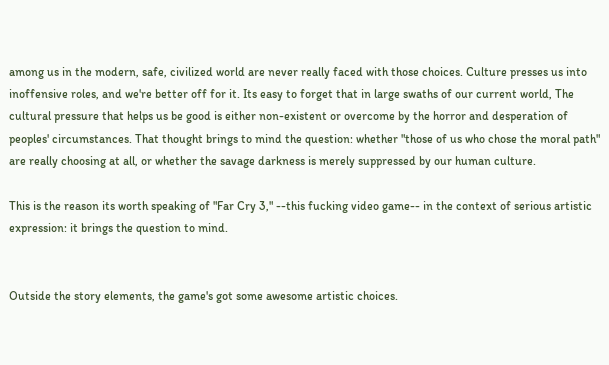among us in the modern, safe, civilized world are never really faced with those choices. Culture presses us into inoffensive roles, and we're better off for it. Its easy to forget that in large swaths of our current world, The cultural pressure that helps us be good is either non-existent or overcome by the horror and desperation of peoples' circumstances. That thought brings to mind the question: whether "those of us who chose the moral path" are really choosing at all, or whether the savage darkness is merely suppressed by our human culture.

This is the reason its worth speaking of "Far Cry 3," --this fucking video game-- in the context of serious artistic expression: it brings the question to mind.


Outside the story elements, the game's got some awesome artistic choices.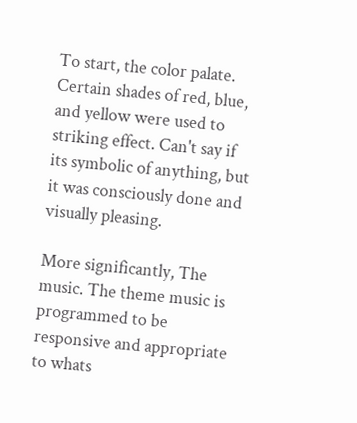To start, the color palate. Certain shades of red, blue, and yellow were used to striking effect. Can't say if its symbolic of anything, but it was consciously done and visually pleasing.

More significantly, The music. The theme music is programmed to be responsive and appropriate to whats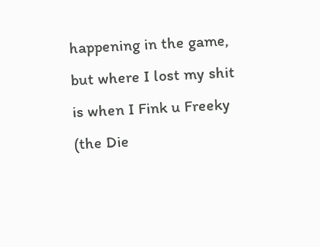happening in the game, but where I lost my shit is when I Fink u Freeky (the Die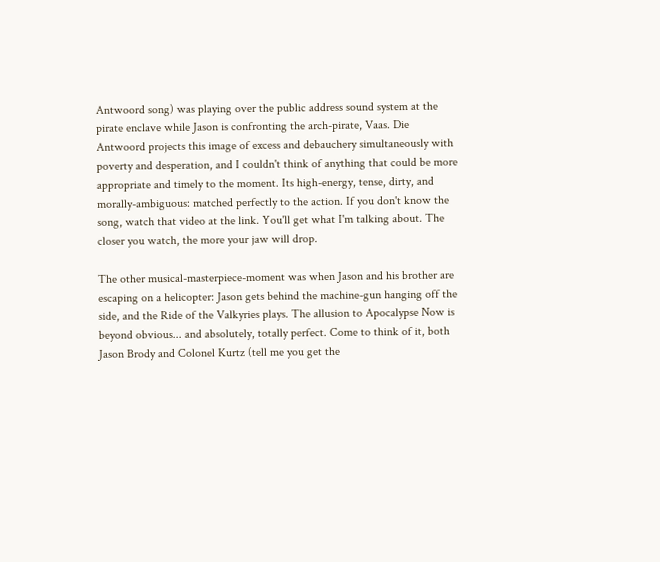Antwoord song) was playing over the public address sound system at the pirate enclave while Jason is confronting the arch-pirate, Vaas. Die Antwoord projects this image of excess and debauchery simultaneously with poverty and desperation, and I couldn't think of anything that could be more appropriate and timely to the moment. Its high-energy, tense, dirty, and morally-ambiguous: matched perfectly to the action. If you don't know the song, watch that video at the link. You'll get what I'm talking about. The closer you watch, the more your jaw will drop.

The other musical-masterpiece-moment was when Jason and his brother are escaping on a helicopter: Jason gets behind the machine-gun hanging off the side, and the Ride of the Valkyries plays. The allusion to Apocalypse Now is beyond obvious... and absolutely, totally perfect. Come to think of it, both Jason Brody and Colonel Kurtz (tell me you get the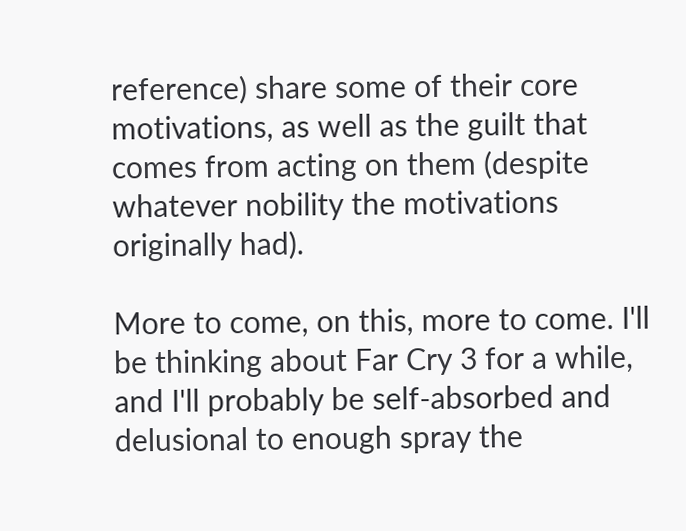reference) share some of their core motivations, as well as the guilt that comes from acting on them (despite whatever nobility the motivations originally had).

More to come, on this, more to come. I'll be thinking about Far Cry 3 for a while, and I'll probably be self-absorbed and delusional to enough spray the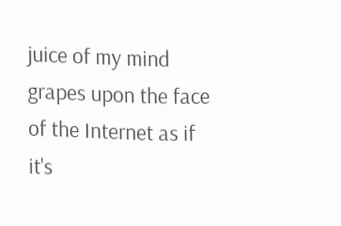juice of my mind grapes upon the face of the Internet as if it's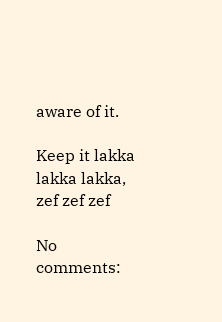aware of it.

Keep it lakka lakka lakka,
zef zef zef

No comments: